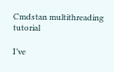Cmdstan multithreading tutorial

I’ve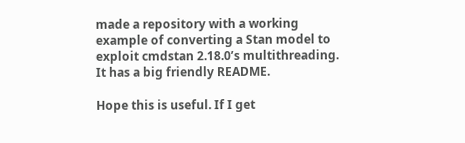made a repository with a working example of converting a Stan model to exploit cmdstan 2.18.0’s multithreading. It has a big friendly README.

Hope this is useful. If I get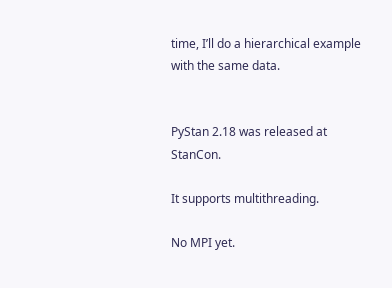time, I’ll do a hierarchical example with the same data.


PyStan 2.18 was released at StanCon.

It supports multithreading.

No MPI yet.